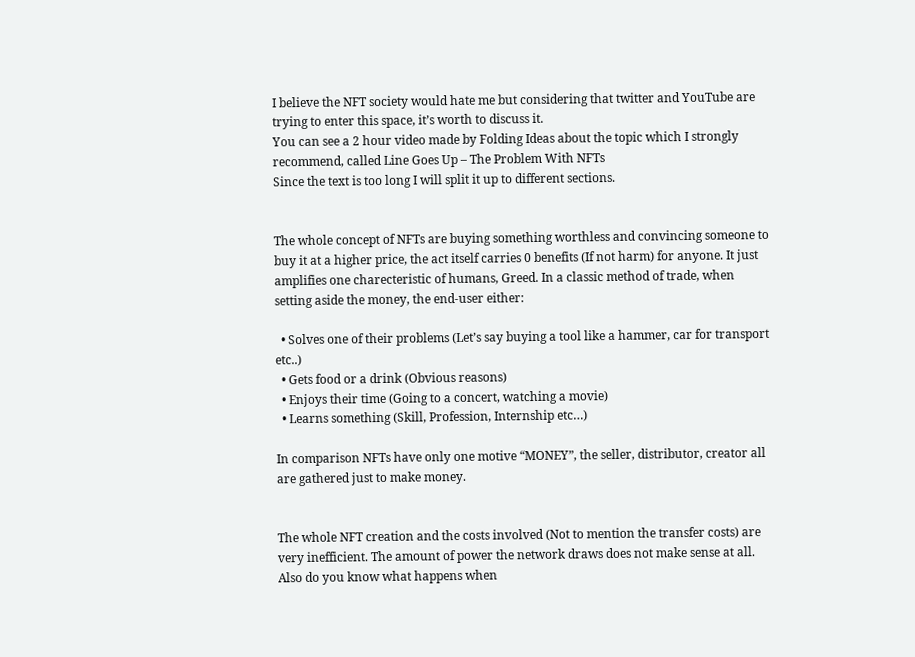I believe the NFT society would hate me but considering that twitter and YouTube are trying to enter this space, it’s worth to discuss it.
You can see a 2 hour video made by Folding Ideas about the topic which I strongly recommend, called Line Goes Up – The Problem With NFTs
Since the text is too long I will split it up to different sections.


The whole concept of NFTs are buying something worthless and convincing someone to buy it at a higher price, the act itself carries 0 benefits (If not harm) for anyone. It just amplifies one charecteristic of humans, Greed. In a classic method of trade, when setting aside the money, the end-user either:

  • Solves one of their problems (Let’s say buying a tool like a hammer, car for transport etc..)
  • Gets food or a drink (Obvious reasons)
  • Enjoys their time (Going to a concert, watching a movie)
  • Learns something (Skill, Profession, Internship etc…)

In comparison NFTs have only one motive “MONEY”, the seller, distributor, creator all are gathered just to make money.


The whole NFT creation and the costs involved (Not to mention the transfer costs) are very inefficient. The amount of power the network draws does not make sense at all. Also do you know what happens when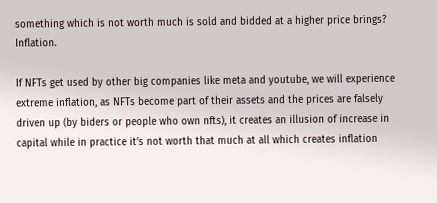something which is not worth much is sold and bidded at a higher price brings? Inflation.

If NFTs get used by other big companies like meta and youtube, we will experience extreme inflation, as NFTs become part of their assets and the prices are falsely driven up (by biders or people who own nfts), it creates an illusion of increase in capital while in practice it’s not worth that much at all which creates inflation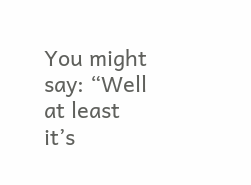You might say: “Well at least it’s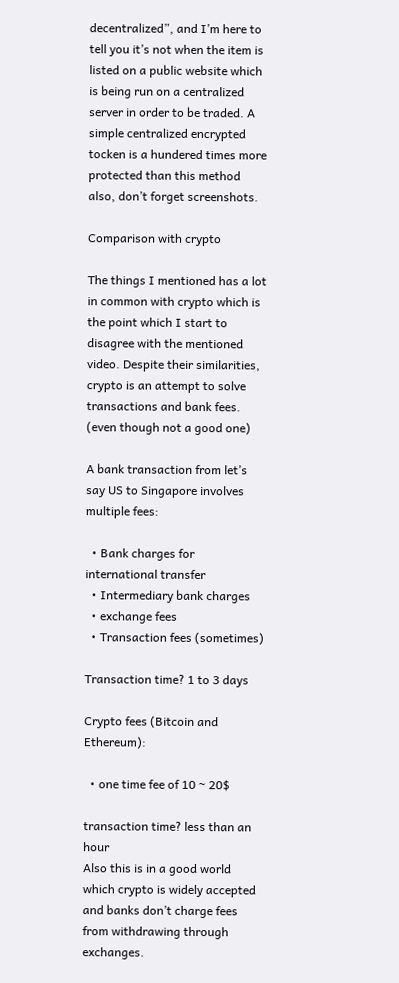decentralized”, and I’m here to tell you it’s not when the item is listed on a public website which is being run on a centralized server in order to be traded. A simple centralized encrypted tocken is a hundered times more protected than this method also, don’t forget screenshots.

Comparison with crypto

The things I mentioned has a lot in common with crypto which is the point which I start to disagree with the mentioned video. Despite their similarities, crypto is an attempt to solve transactions and bank fees. (even though not a good one)

A bank transaction from let’s say US to Singapore involves multiple fees:

  • Bank charges for international transfer
  • Intermediary bank charges
  • exchange fees
  • Transaction fees (sometimes)

Transaction time? 1 to 3 days

Crypto fees (Bitcoin and Ethereum):

  • one time fee of 10 ~ 20$

transaction time? less than an hour
Also this is in a good world which crypto is widely accepted and banks don’t charge fees from withdrawing through exchanges.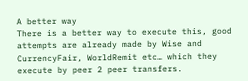A better way
There is a better way to execute this, good attempts are already made by Wise and CurrencyFair, WorldRemit etc… which they execute by peer 2 peer transfers.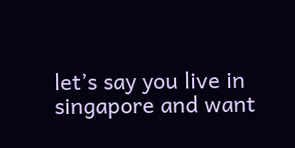let’s say you live in singapore and want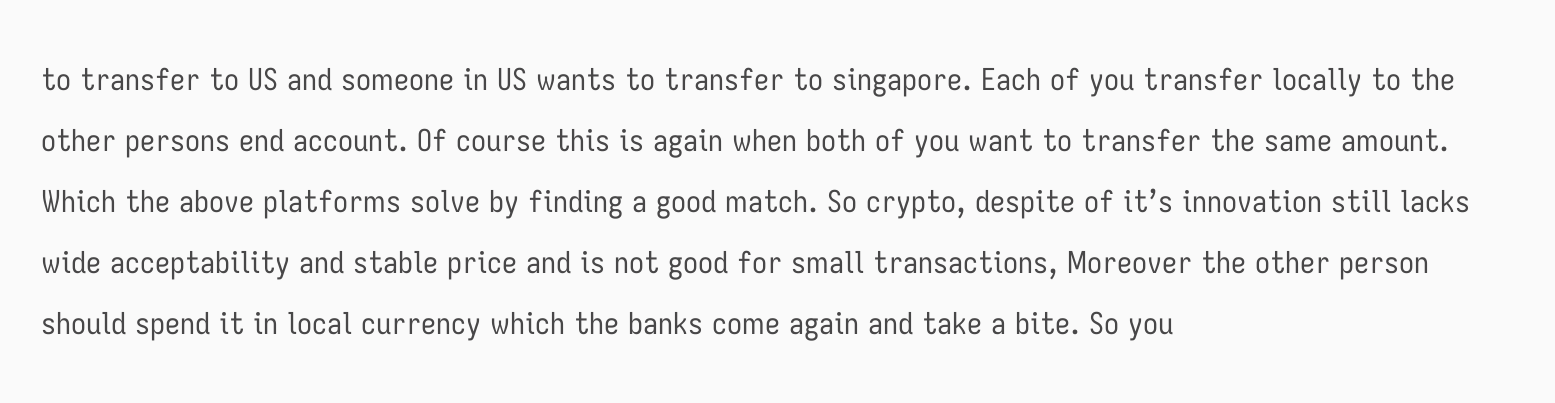to transfer to US and someone in US wants to transfer to singapore. Each of you transfer locally to the other persons end account. Of course this is again when both of you want to transfer the same amount. Which the above platforms solve by finding a good match. So crypto, despite of it’s innovation still lacks wide acceptability and stable price and is not good for small transactions, Moreover the other person should spend it in local currency which the banks come again and take a bite. So you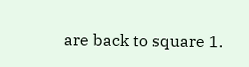are back to square 1.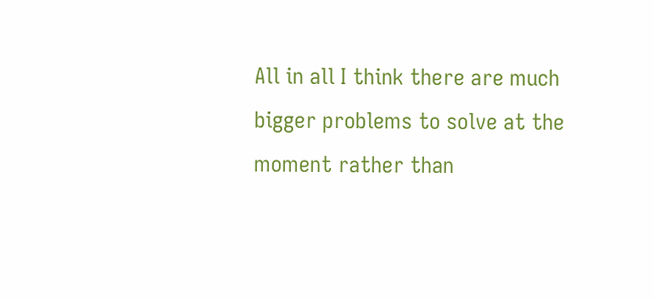All in all I think there are much bigger problems to solve at the moment rather than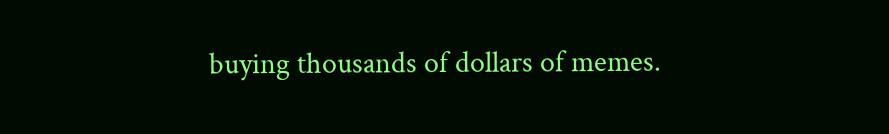buying thousands of dollars of memes.